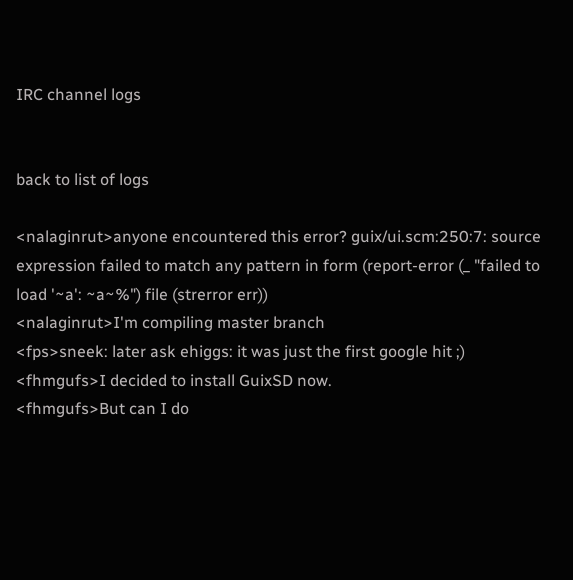IRC channel logs


back to list of logs

<nalaginrut>anyone encountered this error? guix/ui.scm:250:7: source expression failed to match any pattern in form (report-error (_ "failed to load '~a': ~a~%") file (strerror err))
<nalaginrut>I'm compiling master branch
<fps>sneek: later ask ehiggs: it was just the first google hit ;)
<fhmgufs>I decided to install GuixSD now.
<fhmgufs>But can I do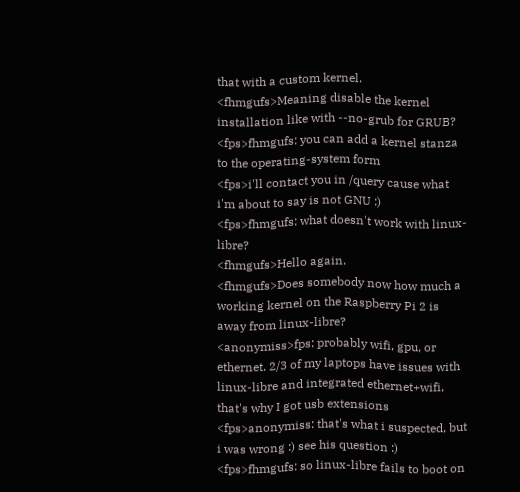that with a custom kernel.
<fhmgufs>Meaning disable the kernel installation like with --no-grub for GRUB?
<fps>fhmgufs: you can add a kernel stanza to the operating-system form
<fps>i'll contact you in /query cause what i'm about to say is not GNU :)
<fps>fhmgufs: what doesn't work with linux-libre?
<fhmgufs>Hello again.
<fhmgufs>Does somebody now how much a working kernel on the Raspberry Pi 2 is away from linux-libre?
<anonymiss>fps: probably wifi, gpu, or ethernet. 2/3 of my laptops have issues with linux-libre and integrated ethernet+wifi, that's why I got usb extensions
<fps>anonymiss: that's what i suspected, but i was wrong :) see his question :)
<fps>fhmgufs: so linux-libre fails to boot on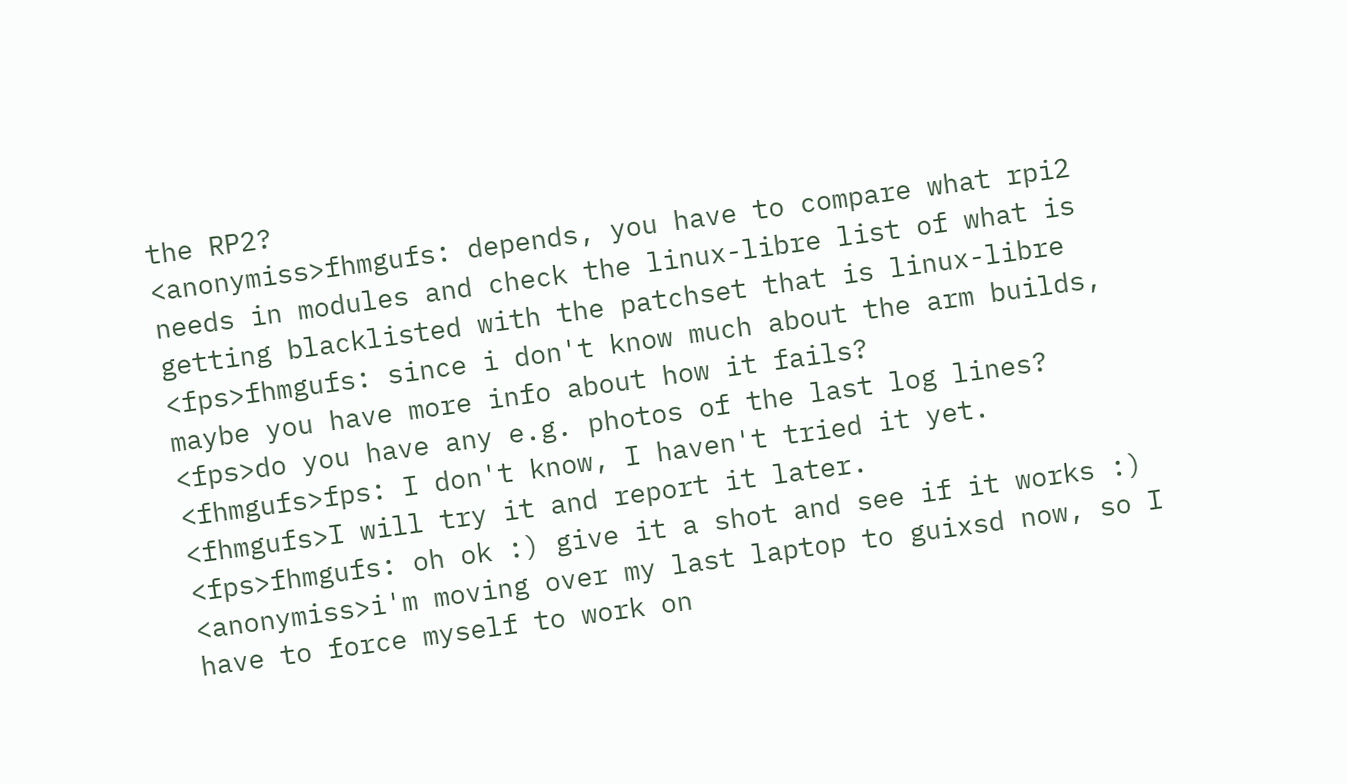the RP2?
<anonymiss>fhmgufs: depends, you have to compare what rpi2 needs in modules and check the linux-libre list of what is getting blacklisted with the patchset that is linux-libre
<fps>fhmgufs: since i don't know much about the arm builds, maybe you have more info about how it fails?
<fps>do you have any e.g. photos of the last log lines?
<fhmgufs>fps: I don't know, I haven't tried it yet.
<fhmgufs>I will try it and report it later.
<fps>fhmgufs: oh ok :) give it a shot and see if it works :)
<anonymiss>i'm moving over my last laptop to guixsd now, so I have to force myself to work on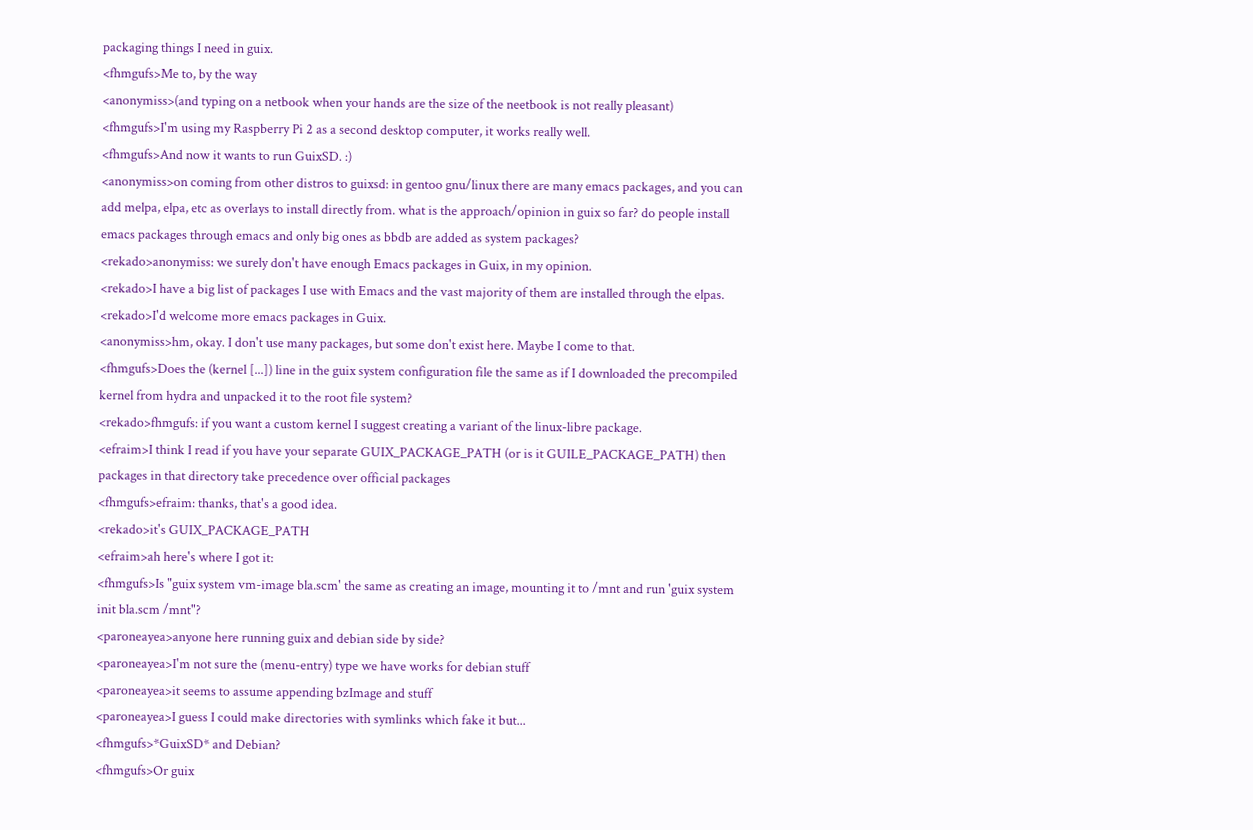packaging things I need in guix.
<fhmgufs>Me to, by the way
<anonymiss>(and typing on a netbook when your hands are the size of the neetbook is not really pleasant)
<fhmgufs>I'm using my Raspberry Pi 2 as a second desktop computer, it works really well.
<fhmgufs>And now it wants to run GuixSD. :)
<anonymiss>on coming from other distros to guixsd: in gentoo gnu/linux there are many emacs packages, and you can add melpa, elpa, etc as overlays to install directly from. what is the approach/opinion in guix so far? do people install emacs packages through emacs and only big ones as bbdb are added as system packages?
<rekado>anonymiss: we surely don't have enough Emacs packages in Guix, in my opinion.
<rekado>I have a big list of packages I use with Emacs and the vast majority of them are installed through the elpas.
<rekado>I'd welcome more emacs packages in Guix.
<anonymiss>hm, okay. I don't use many packages, but some don't exist here. Maybe I come to that.
<fhmgufs>Does the (kernel [...]) line in the guix system configuration file the same as if I downloaded the precompiled kernel from hydra and unpacked it to the root file system?
<rekado>fhmgufs: if you want a custom kernel I suggest creating a variant of the linux-libre package.
<efraim>I think I read if you have your separate GUIX_PACKAGE_PATH (or is it GUILE_PACKAGE_PATH) then packages in that directory take precedence over official packages
<fhmgufs>efraim: thanks, that's a good idea.
<rekado>it's GUIX_PACKAGE_PATH
<efraim>ah here's where I got it:
<fhmgufs>Is "guix system vm-image bla.scm' the same as creating an image, mounting it to /mnt and run 'guix system init bla.scm /mnt"?
<paroneayea>anyone here running guix and debian side by side?
<paroneayea>I'm not sure the (menu-entry) type we have works for debian stuff
<paroneayea>it seems to assume appending bzImage and stuff
<paroneayea>I guess I could make directories with symlinks which fake it but...
<fhmgufs>*GuixSD* and Debian?
<fhmgufs>Or guix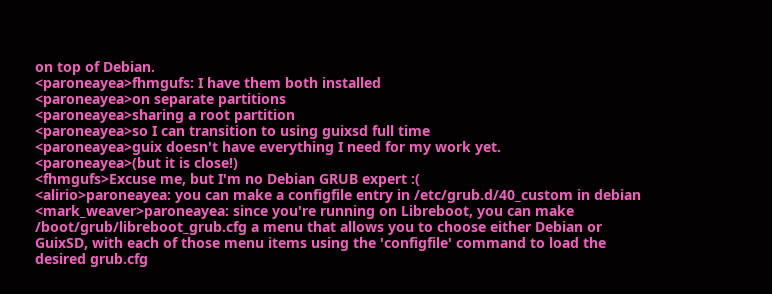on top of Debian.
<paroneayea>fhmgufs: I have them both installed
<paroneayea>on separate partitions
<paroneayea>sharing a root partition
<paroneayea>so I can transition to using guixsd full time
<paroneayea>guix doesn't have everything I need for my work yet.
<paroneayea>(but it is close!)
<fhmgufs>Excuse me, but I'm no Debian GRUB expert :(
<alirio>paroneayea: you can make a configfile entry in /etc/grub.d/40_custom in debian
<mark_weaver>paroneayea: since you're running on Libreboot, you can make /boot/grub/libreboot_grub.cfg a menu that allows you to choose either Debian or GuixSD, with each of those menu items using the 'configfile' command to load the desired grub.cfg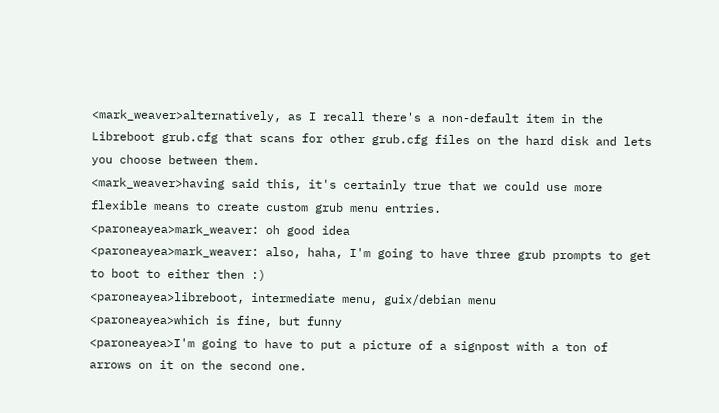<mark_weaver>alternatively, as I recall there's a non-default item in the Libreboot grub.cfg that scans for other grub.cfg files on the hard disk and lets you choose between them.
<mark_weaver>having said this, it's certainly true that we could use more flexible means to create custom grub menu entries.
<paroneayea>mark_weaver: oh good idea
<paroneayea>mark_weaver: also, haha, I'm going to have three grub prompts to get to boot to either then :)
<paroneayea>libreboot, intermediate menu, guix/debian menu
<paroneayea>which is fine, but funny
<paroneayea>I'm going to have to put a picture of a signpost with a ton of arrows on it on the second one.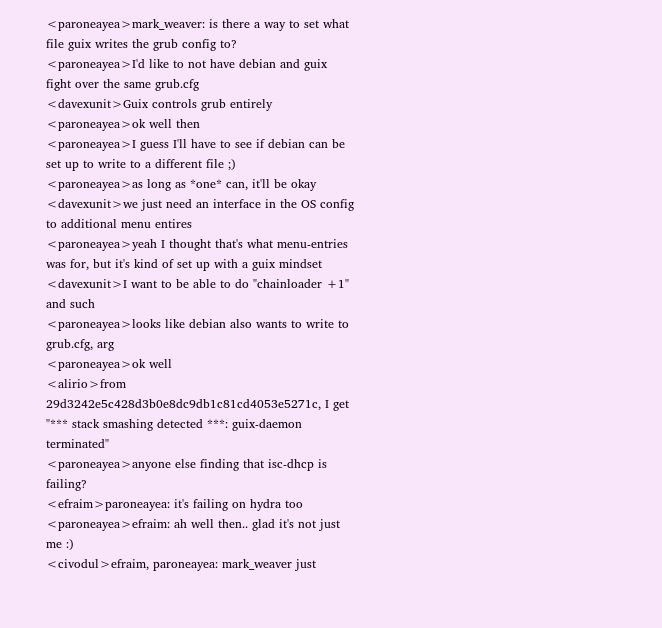<paroneayea>mark_weaver: is there a way to set what file guix writes the grub config to?
<paroneayea>I'd like to not have debian and guix fight over the same grub.cfg
<davexunit>Guix controls grub entirely
<paroneayea>ok well then
<paroneayea>I guess I'll have to see if debian can be set up to write to a different file ;)
<paroneayea>as long as *one* can, it'll be okay
<davexunit>we just need an interface in the OS config to additional menu entires
<paroneayea>yeah I thought that's what menu-entries was for, but it's kind of set up with a guix mindset
<davexunit>I want to be able to do "chainloader +1" and such
<paroneayea>looks like debian also wants to write to grub.cfg, arg
<paroneayea>ok well
<alirio>from 29d3242e5c428d3b0e8dc9db1c81cd4053e5271c, I get "*** stack smashing detected ***: guix-daemon terminated"
<paroneayea>anyone else finding that isc-dhcp is failing?
<efraim>paroneayea: it's failing on hydra too
<paroneayea>efraim: ah well then.. glad it's not just me :)
<civodul>efraim, paroneayea: mark_weaver just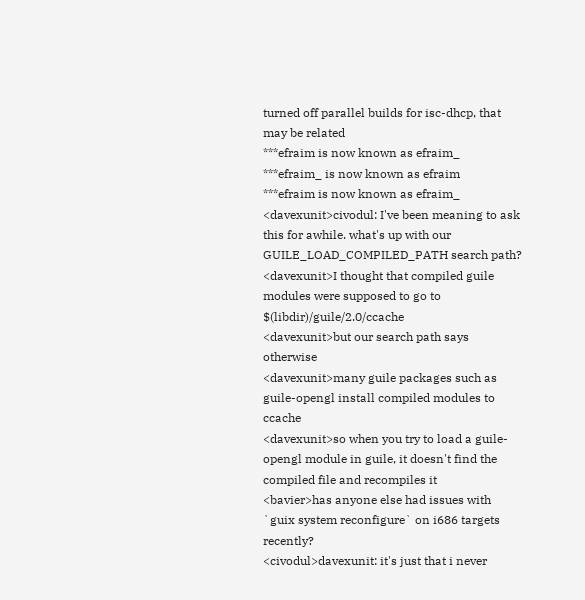turned off parallel builds for isc-dhcp, that may be related
***efraim is now known as efraim_
***efraim_ is now known as efraim
***efraim is now known as efraim_
<davexunit>civodul: I've been meaning to ask this for awhile. what's up with our GUILE_LOAD_COMPILED_PATH search path?
<davexunit>I thought that compiled guile modules were supposed to go to $(libdir)/guile/2.0/ccache
<davexunit>but our search path says otherwise
<davexunit>many guile packages such as guile-opengl install compiled modules to ccache
<davexunit>so when you try to load a guile-opengl module in guile, it doesn't find the compiled file and recompiles it
<bavier>has anyone else had issues with `guix system reconfigure` on i686 targets recently?
<civodul>davexunit: it's just that i never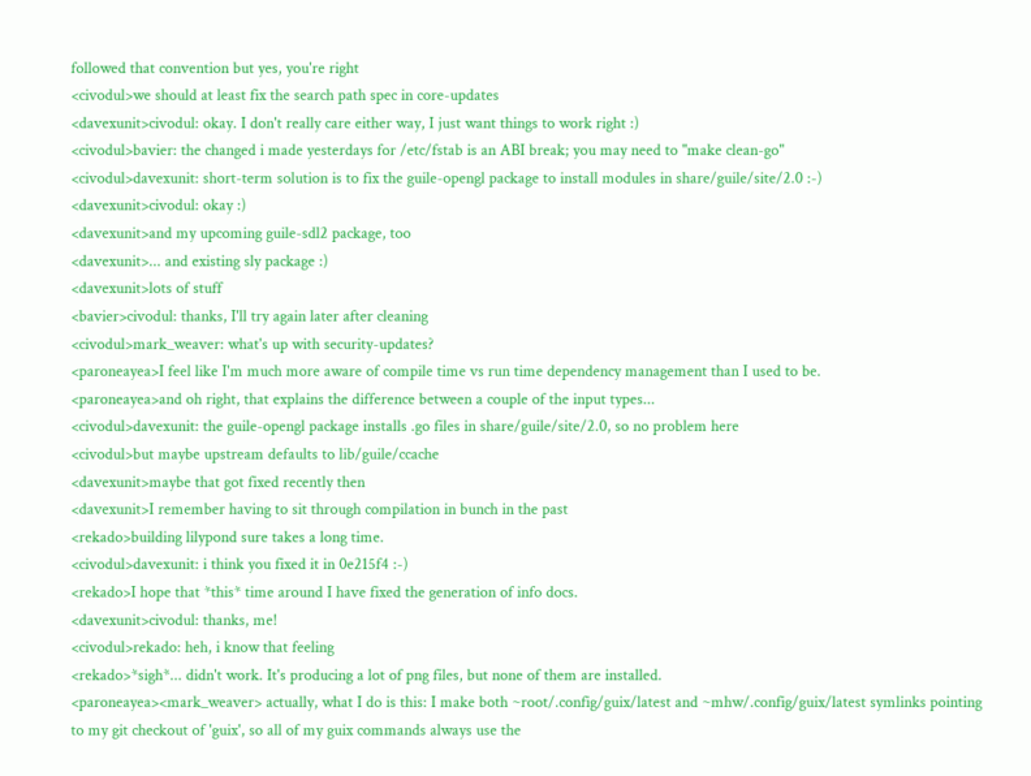followed that convention but yes, you're right
<civodul>we should at least fix the search path spec in core-updates
<davexunit>civodul: okay. I don't really care either way, I just want things to work right :)
<civodul>bavier: the changed i made yesterdays for /etc/fstab is an ABI break; you may need to "make clean-go"
<civodul>davexunit: short-term solution is to fix the guile-opengl package to install modules in share/guile/site/2.0 :-)
<davexunit>civodul: okay :)
<davexunit>and my upcoming guile-sdl2 package, too
<davexunit>... and existing sly package :)
<davexunit>lots of stuff
<bavier>civodul: thanks, I'll try again later after cleaning
<civodul>mark_weaver: what's up with security-updates?
<paroneayea>I feel like I'm much more aware of compile time vs run time dependency management than I used to be.
<paroneayea>and oh right, that explains the difference between a couple of the input types...
<civodul>davexunit: the guile-opengl package installs .go files in share/guile/site/2.0, so no problem here
<civodul>but maybe upstream defaults to lib/guile/ccache
<davexunit>maybe that got fixed recently then
<davexunit>I remember having to sit through compilation in bunch in the past
<rekado>building lilypond sure takes a long time.
<civodul>davexunit: i think you fixed it in 0e215f4 :-)
<rekado>I hope that *this* time around I have fixed the generation of info docs.
<davexunit>civodul: thanks, me!
<civodul>rekado: heh, i know that feeling
<rekado>*sigh*... didn't work. It's producing a lot of png files, but none of them are installed.
<paroneayea><mark_weaver> actually, what I do is this: I make both ~root/.config/guix/latest and ~mhw/.config/guix/latest symlinks pointing to my git checkout of 'guix', so all of my guix commands always use the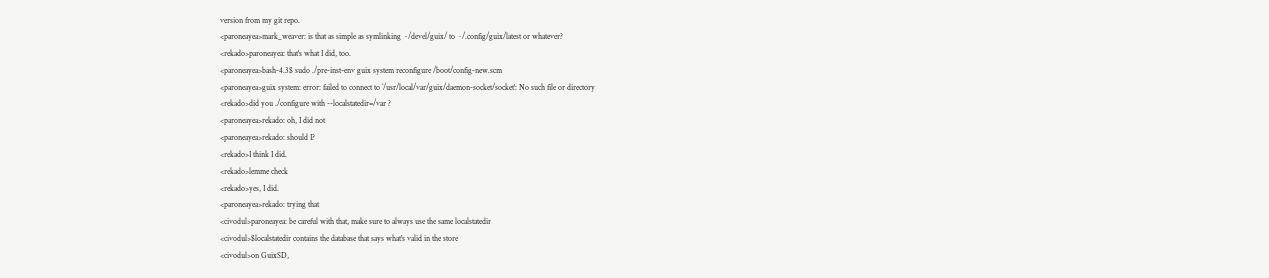version from my git repo.
<paroneayea>mark_weaver: is that as simple as symlinking ~/devel/guix/ to ~/.config/guix/latest or whatever?
<rekado>paroneayea: that's what I did, too.
<paroneayea>bash-4.3$ sudo ./pre-inst-env guix system reconfigure /boot/config-new.scm
<paroneayea>guix system: error: failed to connect to `/usr/local/var/guix/daemon-socket/socket': No such file or directory
<rekado>did you ./configure with --localstatedir=/var ?
<paroneayea>rekado: oh, I did not
<paroneayea>rekado: should I?
<rekado>I think I did.
<rekado>lemme check
<rekado>yes, I did.
<paroneayea>rekado: trying that
<civodul>paroneayea: be careful with that, make sure to always use the same localstatedir
<civodul>$localstatedir contains the database that says what's valid in the store
<civodul>on GuixSD,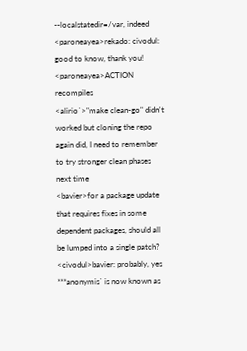--localstatedir=/var, indeed
<paroneayea>rekado: civodul: good to know, thank you!
<paroneayea>ACTION recompiles
<alirio`>"make clean-go" didn't worked but cloning the repo again did, I need to remember to try stronger clean phases next time
<bavier>for a package update that requires fixes in some dependent packages, should all be lumped into a single patch?
<civodul>bavier: probably, yes
***anonymis` is now known as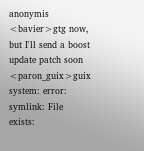anonymis
<bavier>gtg now, but I'll send a boost update patch soon
<paron_guix>guix system: error: symlink: File exists: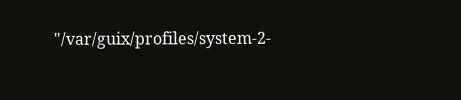"/var/guix/profiles/system-2-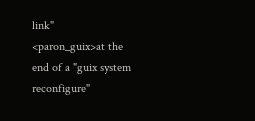link"
<paron_guix>at the end of a "guix system reconfigure"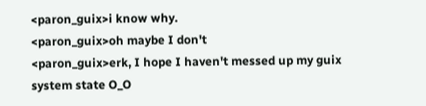<paron_guix>i know why.
<paron_guix>oh maybe I don't
<paron_guix>erk, I hope I haven't messed up my guix system state O_O